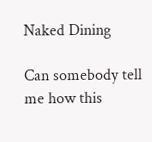Naked Dining

Can somebody tell me how this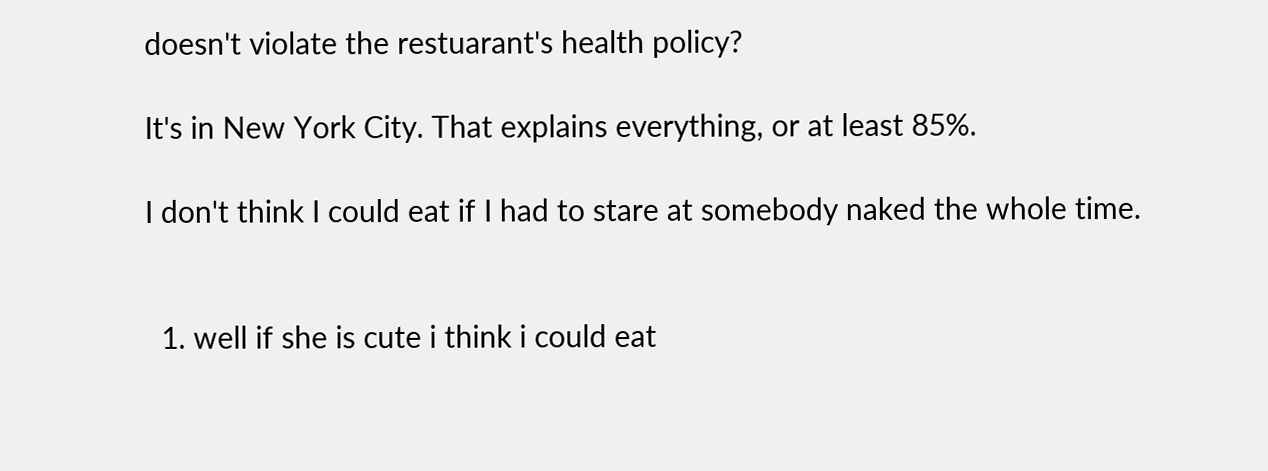doesn't violate the restuarant's health policy?

It's in New York City. That explains everything, or at least 85%.

I don't think I could eat if I had to stare at somebody naked the whole time.


  1. well if she is cute i think i could eat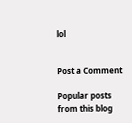lol


Post a Comment

Popular posts from this blog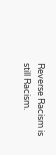Reverse Racism is still Racism.